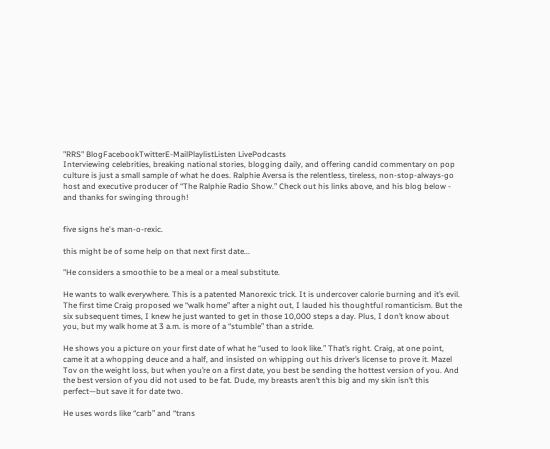"RRS" BlogFacebookTwitterE-MailPlaylistListen LivePodcasts
Interviewing celebrities, breaking national stories, blogging daily, and offering candid commentary on pop culture is just a small sample of what he does. Ralphie Aversa is the relentless, tireless, non-stop-always-go host and executive producer of “The Ralphie Radio Show.” Check out his links above, and his blog below - and thanks for swinging through!


five signs he's man-o-rexic.

this might be of some help on that next first date...

"He considers a smoothie to be a meal or a meal substitute.

He wants to walk everywhere. This is a patented Manorexic trick. It is undercover calorie burning and it’s evil. The first time Craig proposed we “walk home” after a night out, I lauded his thoughtful romanticism. But the six subsequent times, I knew he just wanted to get in those 10,000 steps a day. Plus, I don’t know about you, but my walk home at 3 a.m. is more of a “stumble” than a stride.

He shows you a picture on your first date of what he “used to look like.” That’s right. Craig, at one point, came it at a whopping deuce and a half, and insisted on whipping out his driver’s license to prove it. Mazel Tov on the weight loss, but when you’re on a first date, you best be sending the hottest version of you. And the best version of you did not used to be fat. Dude, my breasts aren’t this big and my skin isn’t this perfect—but save it for date two.

He uses words like “carb” and “trans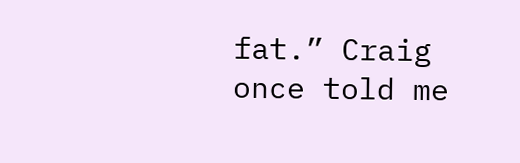fat.” Craig once told me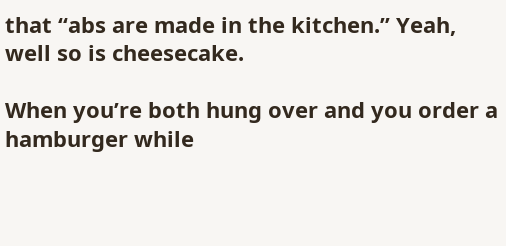that “abs are made in the kitchen.” Yeah, well so is cheesecake.

When you’re both hung over and you order a hamburger while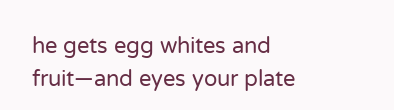he gets egg whites and fruit—and eyes your plate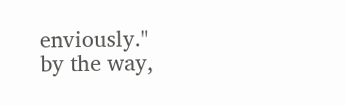enviously."
by the way,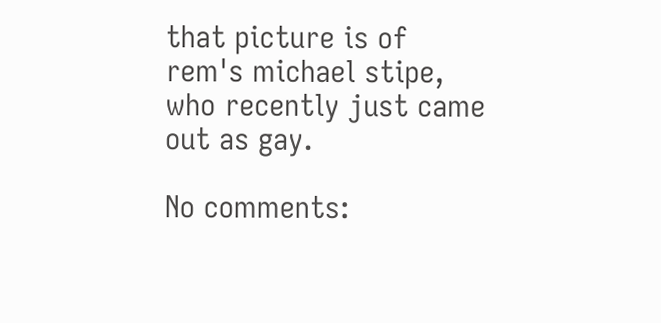that picture is of rem's michael stipe, who recently just came out as gay.

No comments: